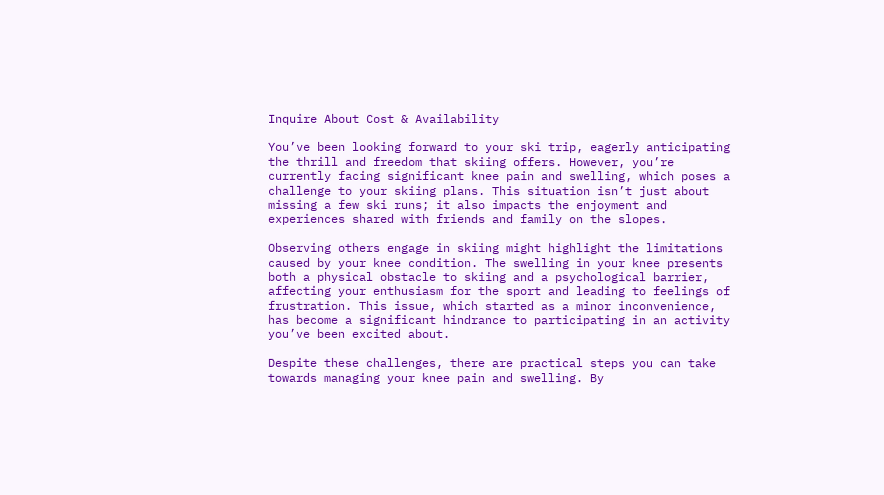Inquire About Cost & Availability

You’ve been looking forward to your ski trip, eagerly anticipating the thrill and freedom that skiing offers. However, you’re currently facing significant knee pain and swelling, which poses a challenge to your skiing plans. This situation isn’t just about missing a few ski runs; it also impacts the enjoyment and experiences shared with friends and family on the slopes.

Observing others engage in skiing might highlight the limitations caused by your knee condition. The swelling in your knee presents both a physical obstacle to skiing and a psychological barrier, affecting your enthusiasm for the sport and leading to feelings of frustration. This issue, which started as a minor inconvenience, has become a significant hindrance to participating in an activity you’ve been excited about.

Despite these challenges, there are practical steps you can take towards managing your knee pain and swelling. By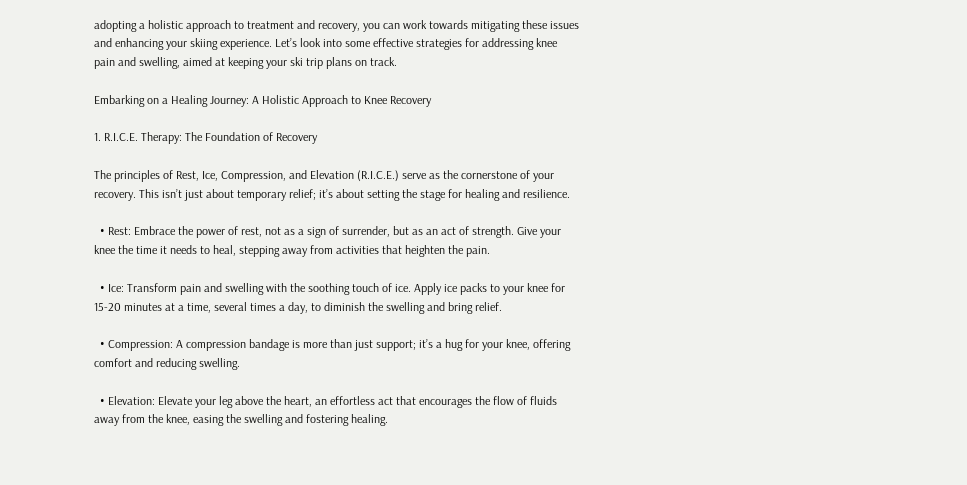adopting a holistic approach to treatment and recovery, you can work towards mitigating these issues and enhancing your skiing experience. Let’s look into some effective strategies for addressing knee pain and swelling, aimed at keeping your ski trip plans on track.

Embarking on a Healing Journey: A Holistic Approach to Knee Recovery

1. R.I.C.E. Therapy: The Foundation of Recovery

The principles of Rest, Ice, Compression, and Elevation (R.I.C.E.) serve as the cornerstone of your recovery. This isn’t just about temporary relief; it’s about setting the stage for healing and resilience.

  • Rest: Embrace the power of rest, not as a sign of surrender, but as an act of strength. Give your knee the time it needs to heal, stepping away from activities that heighten the pain.

  • Ice: Transform pain and swelling with the soothing touch of ice. Apply ice packs to your knee for 15-20 minutes at a time, several times a day, to diminish the swelling and bring relief.

  • Compression: A compression bandage is more than just support; it’s a hug for your knee, offering comfort and reducing swelling.

  • Elevation: Elevate your leg above the heart, an effortless act that encourages the flow of fluids away from the knee, easing the swelling and fostering healing.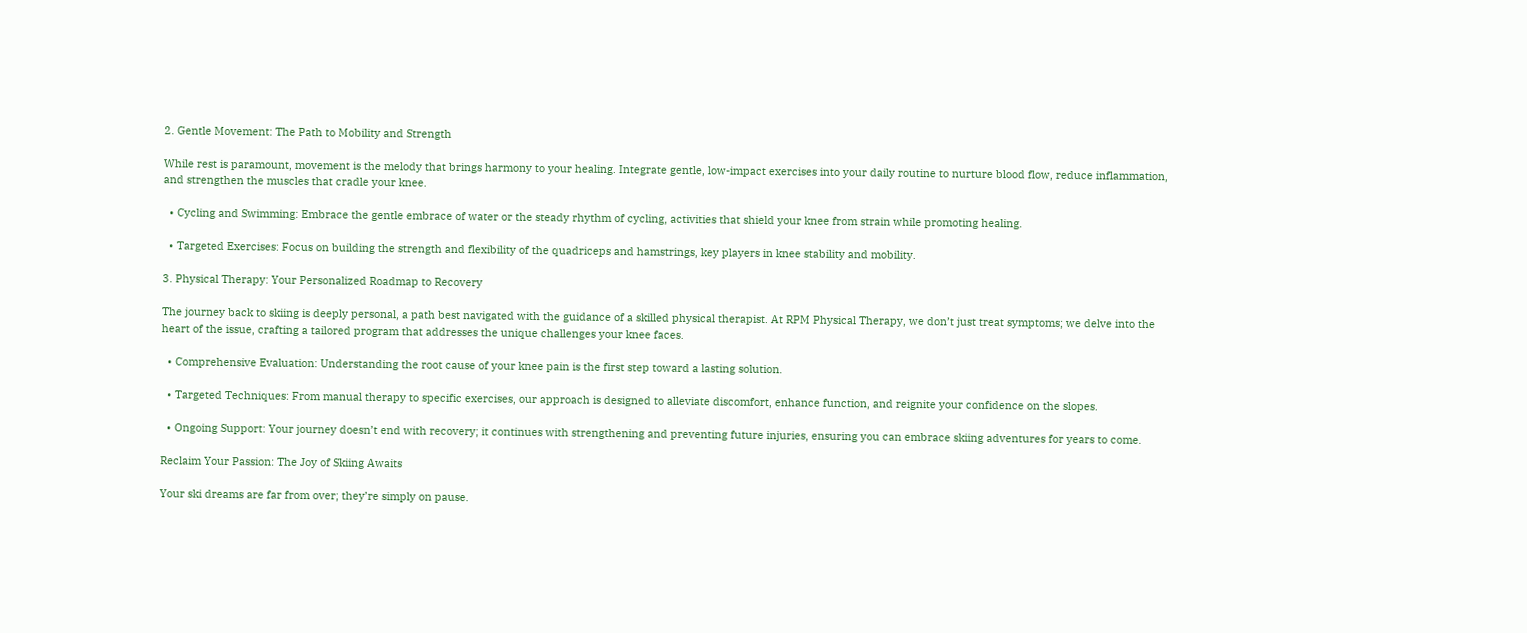2. Gentle Movement: The Path to Mobility and Strength

While rest is paramount, movement is the melody that brings harmony to your healing. Integrate gentle, low-impact exercises into your daily routine to nurture blood flow, reduce inflammation, and strengthen the muscles that cradle your knee.

  • Cycling and Swimming: Embrace the gentle embrace of water or the steady rhythm of cycling, activities that shield your knee from strain while promoting healing.

  • Targeted Exercises: Focus on building the strength and flexibility of the quadriceps and hamstrings, key players in knee stability and mobility.

3. Physical Therapy: Your Personalized Roadmap to Recovery

The journey back to skiing is deeply personal, a path best navigated with the guidance of a skilled physical therapist. At RPM Physical Therapy, we don’t just treat symptoms; we delve into the heart of the issue, crafting a tailored program that addresses the unique challenges your knee faces.

  • Comprehensive Evaluation: Understanding the root cause of your knee pain is the first step toward a lasting solution.

  • Targeted Techniques: From manual therapy to specific exercises, our approach is designed to alleviate discomfort, enhance function, and reignite your confidence on the slopes.

  • Ongoing Support: Your journey doesn’t end with recovery; it continues with strengthening and preventing future injuries, ensuring you can embrace skiing adventures for years to come.

Reclaim Your Passion: The Joy of Skiing Awaits

Your ski dreams are far from over; they’re simply on pause.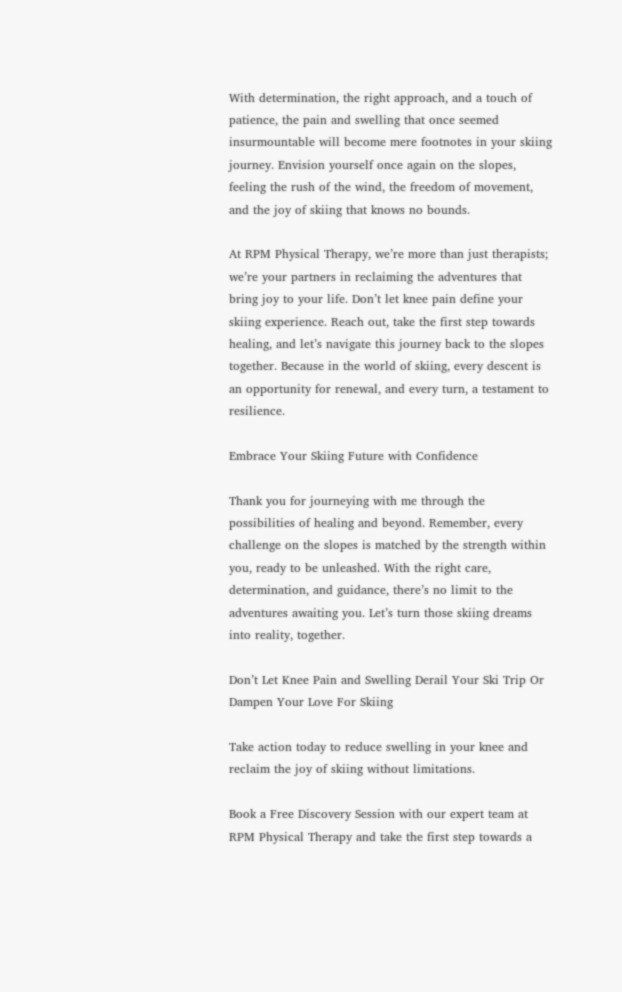With determination, the right approach, and a touch of patience, the pain and swelling that once seemed insurmountable will become mere footnotes in your skiing journey. Envision yourself once again on the slopes, feeling the rush of the wind, the freedom of movement, and the joy of skiing that knows no bounds.

At RPM Physical Therapy, we’re more than just therapists; we’re your partners in reclaiming the adventures that bring joy to your life. Don’t let knee pain define your skiing experience. Reach out, take the first step towards healing, and let’s navigate this journey back to the slopes together. Because in the world of skiing, every descent is an opportunity for renewal, and every turn, a testament to resilience.

Embrace Your Skiing Future with Confidence

Thank you for journeying with me through the possibilities of healing and beyond. Remember, every challenge on the slopes is matched by the strength within you, ready to be unleashed. With the right care, determination, and guidance, there’s no limit to the adventures awaiting you. Let’s turn those skiing dreams into reality, together.

Don’t Let Knee Pain and Swelling Derail Your Ski Trip Or Dampen Your Love For Skiing

Take action today to reduce swelling in your knee and reclaim the joy of skiing without limitations.

Book a Free Discovery Session with our expert team at RPM Physical Therapy and take the first step towards a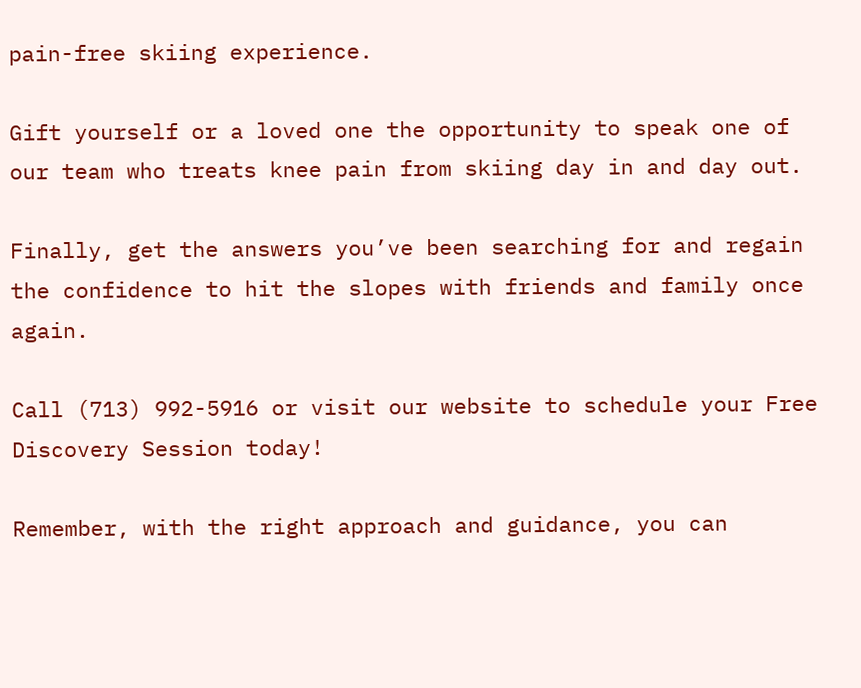pain-free skiing experience.

Gift yourself or a loved one the opportunity to speak one of our team who treats knee pain from skiing day in and day out.

Finally, get the answers you’ve been searching for and regain the confidence to hit the slopes with friends and family once again.

Call (713) 992-5916 or visit our website to schedule your Free Discovery Session today!

Remember, with the right approach and guidance, you can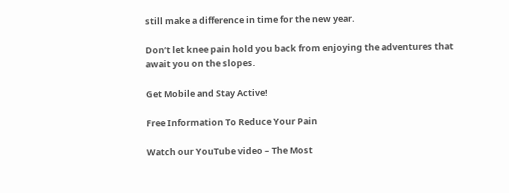still make a difference in time for the new year.

Don’t let knee pain hold you back from enjoying the adventures that await you on the slopes.

Get Mobile and Stay Active!

Free Information To Reduce Your Pain

Watch our YouTube video – The Most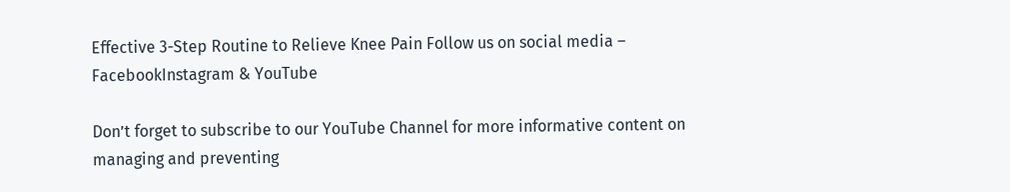Effective 3-Step Routine to Relieve Knee Pain Follow us on social media – FacebookInstagram & YouTube

Don’t forget to subscribe to our YouTube Channel for more informative content on managing and preventing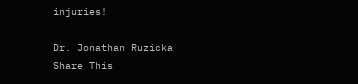injuries!

Dr. Jonathan Ruzicka
Share This